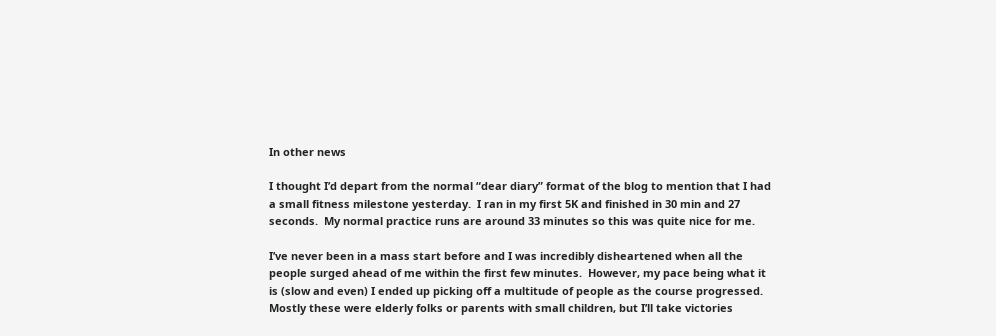In other news

I thought I’d depart from the normal “dear diary” format of the blog to mention that I had a small fitness milestone yesterday.  I ran in my first 5K and finished in 30 min and 27 seconds.  My normal practice runs are around 33 minutes so this was quite nice for me.

I’ve never been in a mass start before and I was incredibly disheartened when all the people surged ahead of me within the first few minutes.  However, my pace being what it is (slow and even) I ended up picking off a multitude of people as the course progressed. Mostly these were elderly folks or parents with small children, but I’ll take victories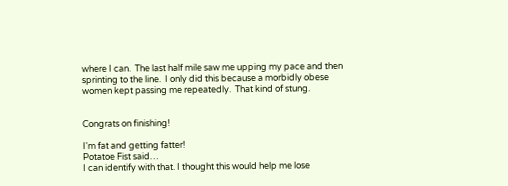where I can.  The last half mile saw me upping my pace and then sprinting to the line.  I only did this because a morbidly obese women kept passing me repeatedly.  That kind of stung.


Congrats on finishing!

I'm fat and getting fatter!
Potatoe Fist said…
I can identify with that. I thought this would help me lose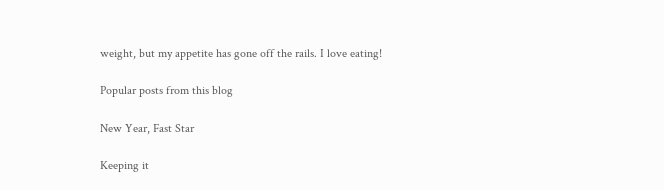weight, but my appetite has gone off the rails. I love eating!

Popular posts from this blog

New Year, Fast Star

Keeping it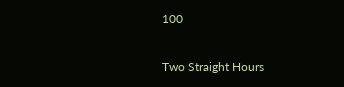100

Two Straight Hours